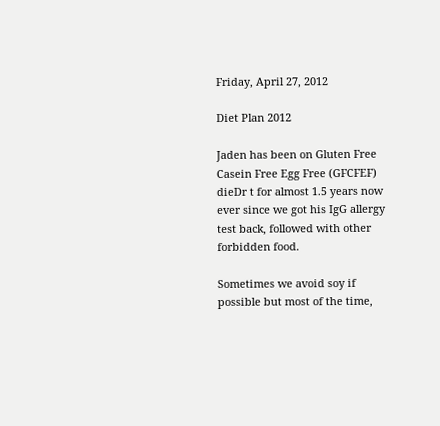Friday, April 27, 2012

Diet Plan 2012

Jaden has been on Gluten Free Casein Free Egg Free (GFCFEF) dieDr t for almost 1.5 years now ever since we got his IgG allergy test back, followed with other forbidden food.

Sometimes we avoid soy if possible but most of the time,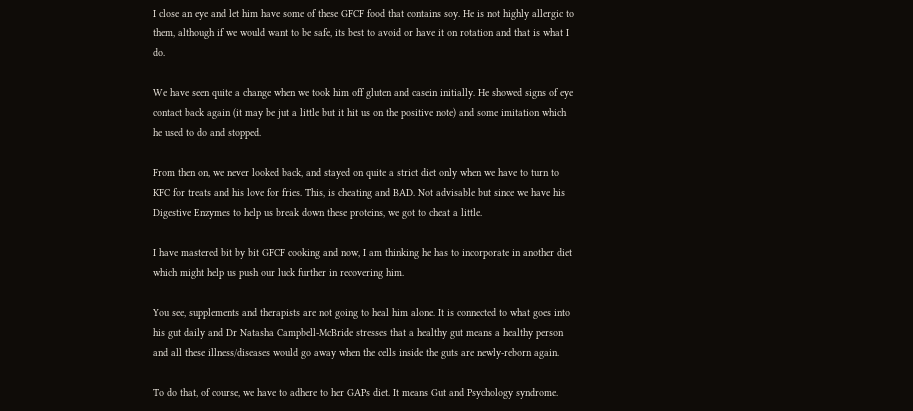I close an eye and let him have some of these GFCF food that contains soy. He is not highly allergic to them, although if we would want to be safe, its best to avoid or have it on rotation and that is what I do.

We have seen quite a change when we took him off gluten and casein initially. He showed signs of eye contact back again (it may be jut a little but it hit us on the positive note) and some imitation which he used to do and stopped.

From then on, we never looked back, and stayed on quite a strict diet only when we have to turn to KFC for treats and his love for fries. This, is cheating and BAD. Not advisable but since we have his Digestive Enzymes to help us break down these proteins, we got to cheat a little.

I have mastered bit by bit GFCF cooking and now, I am thinking he has to incorporate in another diet which might help us push our luck further in recovering him.

You see, supplements and therapists are not going to heal him alone. It is connected to what goes into his gut daily and Dr Natasha Campbell-McBride stresses that a healthy gut means a healthy person and all these illness/diseases would go away when the cells inside the guts are newly-reborn again.

To do that, of course, we have to adhere to her GAPs diet. It means Gut and Psychology syndrome.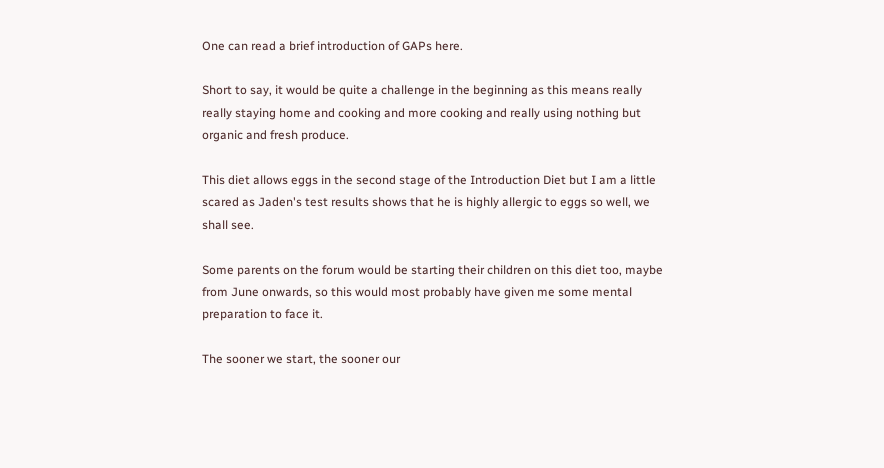One can read a brief introduction of GAPs here.

Short to say, it would be quite a challenge in the beginning as this means really really staying home and cooking and more cooking and really using nothing but organic and fresh produce.

This diet allows eggs in the second stage of the Introduction Diet but I am a little scared as Jaden's test results shows that he is highly allergic to eggs so well, we shall see.

Some parents on the forum would be starting their children on this diet too, maybe from June onwards, so this would most probably have given me some mental preparation to face it.

The sooner we start, the sooner our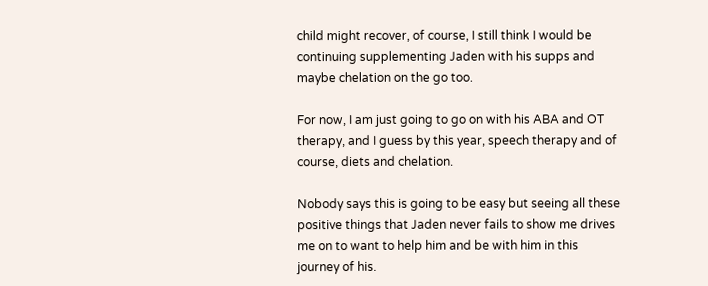child might recover, of course, I still think I would be continuing supplementing Jaden with his supps and maybe chelation on the go too.

For now, I am just going to go on with his ABA and OT therapy, and I guess by this year, speech therapy and of course, diets and chelation.

Nobody says this is going to be easy but seeing all these positive things that Jaden never fails to show me drives me on to want to help him and be with him in this journey of his.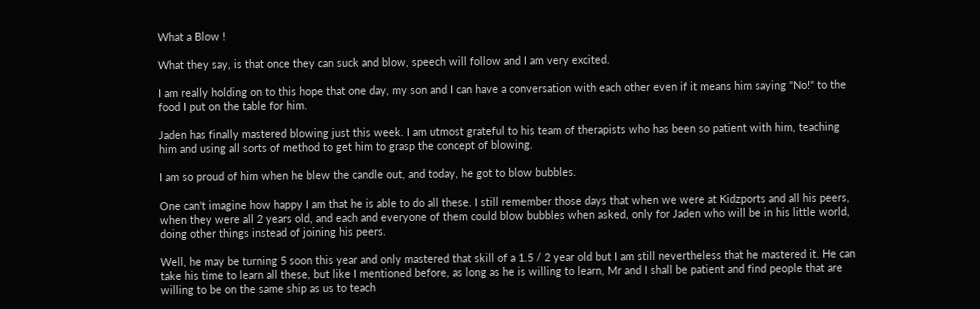What a Blow !

What they say, is that once they can suck and blow, speech will follow and I am very excited.

I am really holding on to this hope that one day, my son and I can have a conversation with each other even if it means him saying "No!" to the food I put on the table for him.

Jaden has finally mastered blowing just this week. I am utmost grateful to his team of therapists who has been so patient with him, teaching him and using all sorts of method to get him to grasp the concept of blowing.

I am so proud of him when he blew the candle out, and today, he got to blow bubbles.

One can't imagine how happy I am that he is able to do all these. I still remember those days that when we were at Kidzports and all his peers, when they were all 2 years old, and each and everyone of them could blow bubbles when asked, only for Jaden who will be in his little world, doing other things instead of joining his peers.

Well, he may be turning 5 soon this year and only mastered that skill of a 1.5 / 2 year old but I am still nevertheless that he mastered it. He can take his time to learn all these, but like I mentioned before, as long as he is willing to learn, Mr and I shall be patient and find people that are willing to be on the same ship as us to teach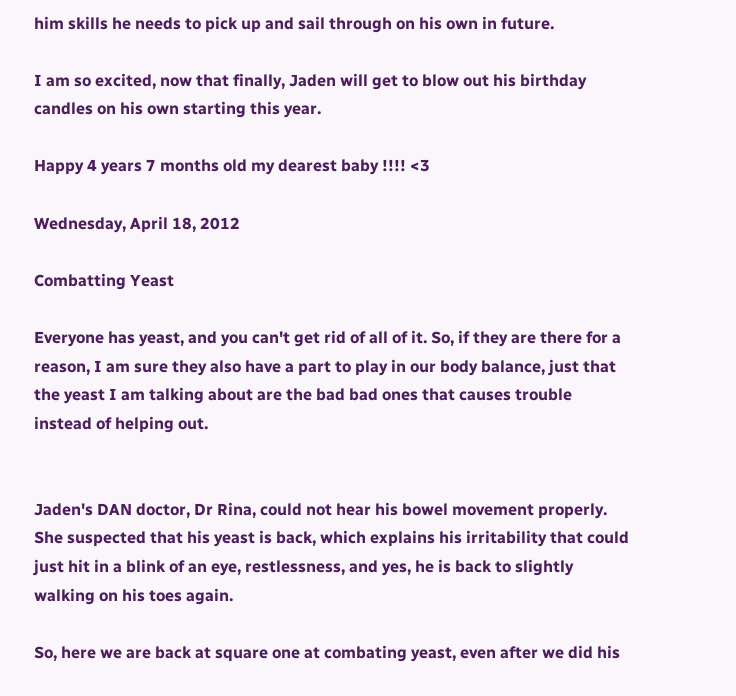him skills he needs to pick up and sail through on his own in future.

I am so excited, now that finally, Jaden will get to blow out his birthday candles on his own starting this year.

Happy 4 years 7 months old my dearest baby !!!! <3

Wednesday, April 18, 2012

Combatting Yeast

Everyone has yeast, and you can't get rid of all of it. So, if they are there for a reason, I am sure they also have a part to play in our body balance, just that the yeast I am talking about are the bad bad ones that causes trouble instead of helping out.


Jaden's DAN doctor, Dr Rina, could not hear his bowel movement properly. She suspected that his yeast is back, which explains his irritability that could just hit in a blink of an eye, restlessness, and yes, he is back to slightly walking on his toes again.

So, here we are back at square one at combating yeast, even after we did his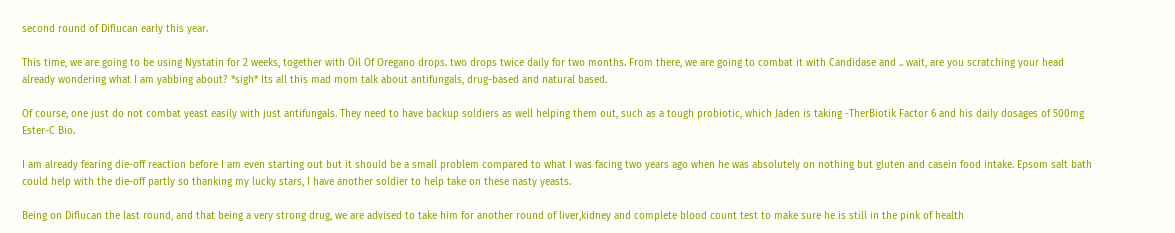second round of Diflucan early this year.

This time, we are going to be using Nystatin for 2 weeks, together with Oil Of Oregano drops. two drops twice daily for two months. From there, we are going to combat it with Candidase and .. wait, are you scratching your head already wondering what I am yabbing about? *sigh* Its all this mad mom talk about antifungals, drug-based and natural based.

Of course, one just do not combat yeast easily with just antifungals. They need to have backup soldiers as well helping them out, such as a tough probiotic, which Jaden is taking -TherBiotik Factor 6 and his daily dosages of 500mg Ester-C Bio.

I am already fearing die-off reaction before I am even starting out but it should be a small problem compared to what I was facing two years ago when he was absolutely on nothing but gluten and casein food intake. Epsom salt bath could help with the die-off partly so thanking my lucky stars, I have another soldier to help take on these nasty yeasts.

Being on Diflucan the last round, and that being a very strong drug, we are advised to take him for another round of liver,kidney and complete blood count test to make sure he is still in the pink of health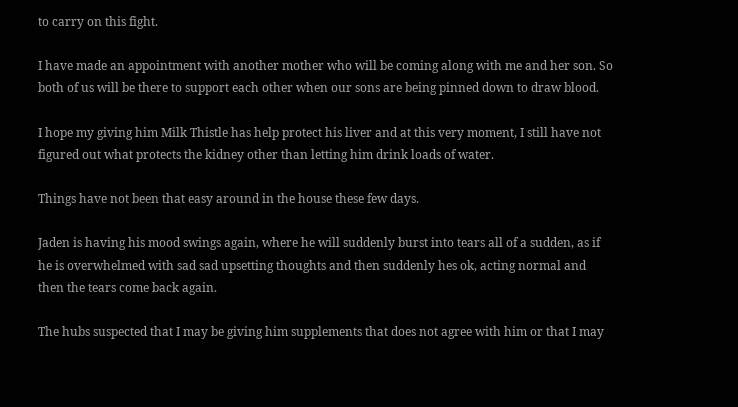to carry on this fight.

I have made an appointment with another mother who will be coming along with me and her son. So both of us will be there to support each other when our sons are being pinned down to draw blood.

I hope my giving him Milk Thistle has help protect his liver and at this very moment, I still have not figured out what protects the kidney other than letting him drink loads of water.

Things have not been that easy around in the house these few days.

Jaden is having his mood swings again, where he will suddenly burst into tears all of a sudden, as if he is overwhelmed with sad sad upsetting thoughts and then suddenly hes ok, acting normal and then the tears come back again.

The hubs suspected that I may be giving him supplements that does not agree with him or that I may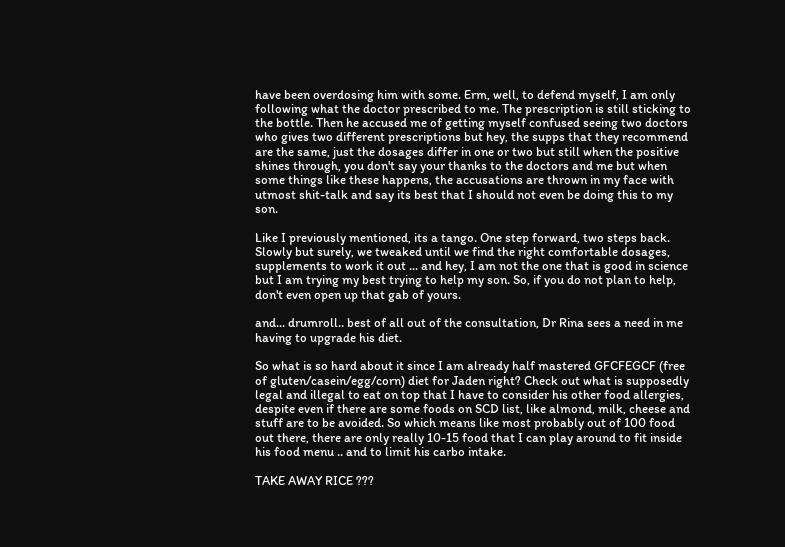have been overdosing him with some. Erm, well, to defend myself, I am only following what the doctor prescribed to me. The prescription is still sticking to the bottle. Then he accused me of getting myself confused seeing two doctors who gives two different prescriptions but hey, the supps that they recommend are the same, just the dosages differ in one or two but still when the positive shines through, you don't say your thanks to the doctors and me but when some things like these happens, the accusations are thrown in my face with utmost shit-talk and say its best that I should not even be doing this to my son.

Like I previously mentioned, its a tango. One step forward, two steps back. Slowly but surely, we tweaked until we find the right comfortable dosages, supplements to work it out ... and hey, I am not the one that is good in science but I am trying my best trying to help my son. So, if you do not plan to help, don't even open up that gab of yours.

and... drumroll.. best of all out of the consultation, Dr Rina sees a need in me having to upgrade his diet.

So what is so hard about it since I am already half mastered GFCFEGCF (free of gluten/casein/egg/corn) diet for Jaden right? Check out what is supposedly legal and illegal to eat on top that I have to consider his other food allergies, despite even if there are some foods on SCD list, like almond, milk, cheese and stuff are to be avoided. So which means like most probably out of 100 food out there, there are only really 10-15 food that I can play around to fit inside his food menu .. and to limit his carbo intake.

TAKE AWAY RICE ???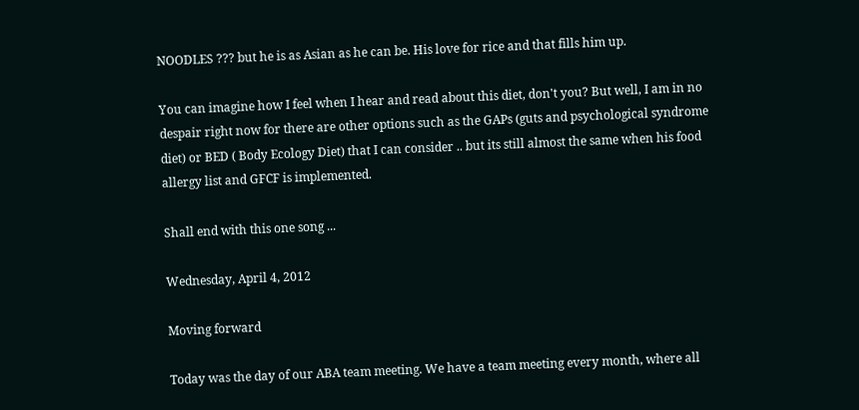NOODLES ??? but he is as Asian as he can be. His love for rice and that fills him up.

You can imagine how I feel when I hear and read about this diet, don't you? But well, I am in no despair right now for there are other options such as the GAPs (guts and psychological syndrome diet) or BED ( Body Ecology Diet) that I can consider .. but its still almost the same when his food allergy list and GFCF is implemented.

Shall end with this one song ...

Wednesday, April 4, 2012

Moving forward

Today was the day of our ABA team meeting. We have a team meeting every month, where all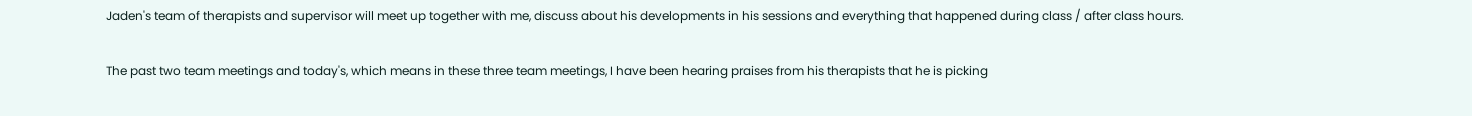Jaden's team of therapists and supervisor will meet up together with me, discuss about his developments in his sessions and everything that happened during class / after class hours.

The past two team meetings and today's, which means in these three team meetings, I have been hearing praises from his therapists that he is picking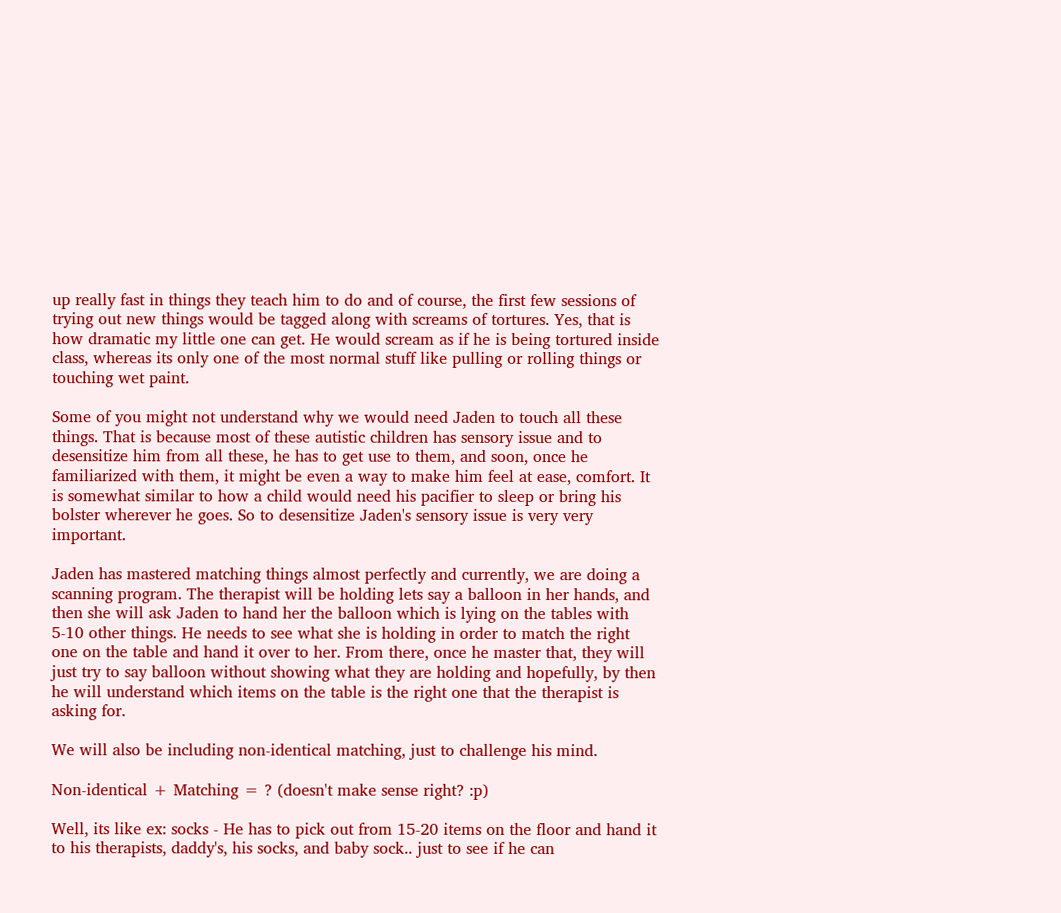up really fast in things they teach him to do and of course, the first few sessions of trying out new things would be tagged along with screams of tortures. Yes, that is how dramatic my little one can get. He would scream as if he is being tortured inside class, whereas its only one of the most normal stuff like pulling or rolling things or touching wet paint.

Some of you might not understand why we would need Jaden to touch all these things. That is because most of these autistic children has sensory issue and to desensitize him from all these, he has to get use to them, and soon, once he familiarized with them, it might be even a way to make him feel at ease, comfort. It is somewhat similar to how a child would need his pacifier to sleep or bring his bolster wherever he goes. So to desensitize Jaden's sensory issue is very very important.

Jaden has mastered matching things almost perfectly and currently, we are doing a scanning program. The therapist will be holding lets say a balloon in her hands, and then she will ask Jaden to hand her the balloon which is lying on the tables with 5-10 other things. He needs to see what she is holding in order to match the right one on the table and hand it over to her. From there, once he master that, they will just try to say balloon without showing what they are holding and hopefully, by then he will understand which items on the table is the right one that the therapist is asking for.

We will also be including non-identical matching, just to challenge his mind.

Non-identical + Matching = ? (doesn't make sense right? :p)

Well, its like ex: socks - He has to pick out from 15-20 items on the floor and hand it to his therapists, daddy's, his socks, and baby sock.. just to see if he can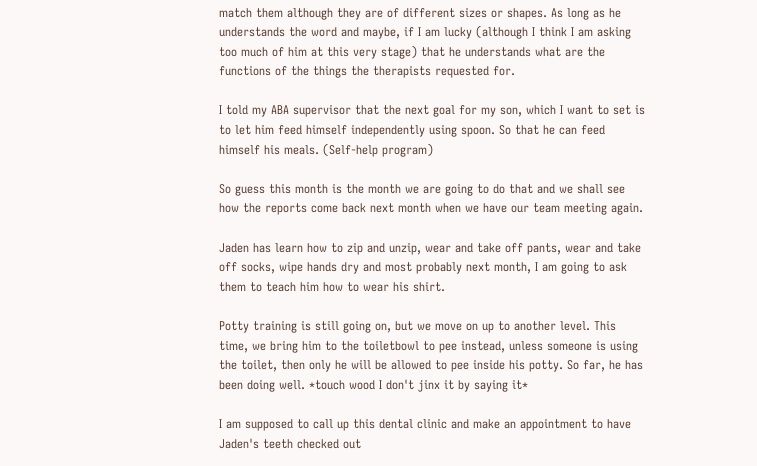match them although they are of different sizes or shapes. As long as he understands the word and maybe, if I am lucky (although I think I am asking too much of him at this very stage) that he understands what are the functions of the things the therapists requested for.

I told my ABA supervisor that the next goal for my son, which I want to set is to let him feed himself independently using spoon. So that he can feed himself his meals. (Self-help program)

So guess this month is the month we are going to do that and we shall see how the reports come back next month when we have our team meeting again.

Jaden has learn how to zip and unzip, wear and take off pants, wear and take off socks, wipe hands dry and most probably next month, I am going to ask them to teach him how to wear his shirt.

Potty training is still going on, but we move on up to another level. This time, we bring him to the toiletbowl to pee instead, unless someone is using the toilet, then only he will be allowed to pee inside his potty. So far, he has been doing well. *touch wood I don't jinx it by saying it*

I am supposed to call up this dental clinic and make an appointment to have Jaden's teeth checked out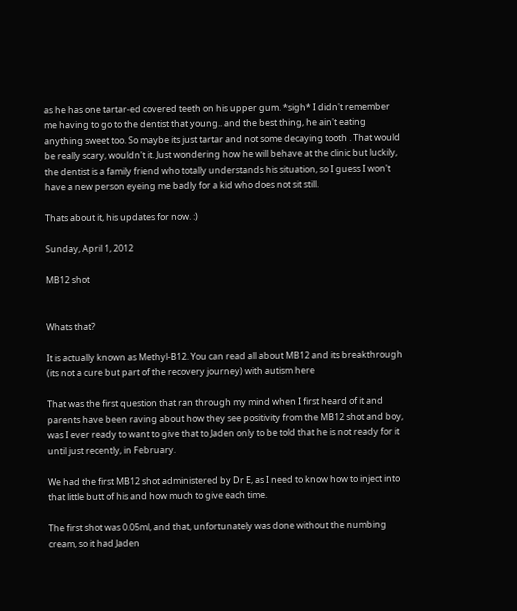as he has one tartar-ed covered teeth on his upper gum. *sigh* I didn't remember me having to go to the dentist that young.. and the best thing, he ain't eating anything sweet too. So maybe its just tartar and not some decaying tooth . That would be really scary, wouldn't it. Just wondering how he will behave at the clinic but luckily, the dentist is a family friend who totally understands his situation, so I guess I won't have a new person eyeing me badly for a kid who does not sit still.

Thats about it, his updates for now. :)

Sunday, April 1, 2012

MB12 shot


Whats that?

It is actually known as Methyl-B12. You can read all about MB12 and its breakthrough (its not a cure but part of the recovery journey) with autism here

That was the first question that ran through my mind when I first heard of it and parents have been raving about how they see positivity from the MB12 shot and boy, was I ever ready to want to give that to Jaden only to be told that he is not ready for it until just recently, in February.

We had the first MB12 shot administered by Dr E, as I need to know how to inject into that little butt of his and how much to give each time.

The first shot was 0.05ml, and that, unfortunately was done without the numbing cream, so it had Jaden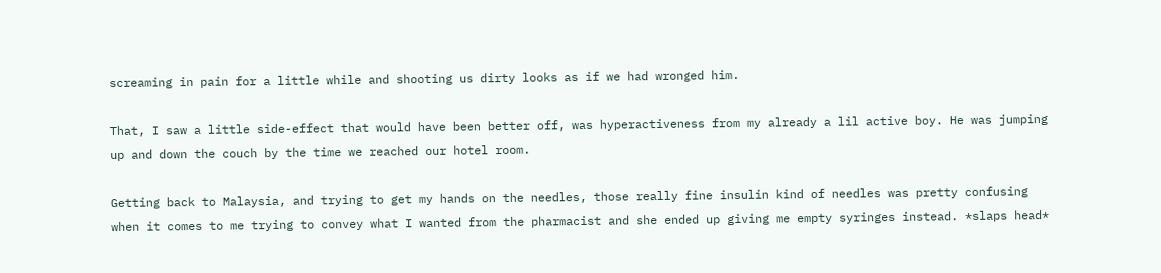screaming in pain for a little while and shooting us dirty looks as if we had wronged him.

That, I saw a little side-effect that would have been better off, was hyperactiveness from my already a lil active boy. He was jumping up and down the couch by the time we reached our hotel room.

Getting back to Malaysia, and trying to get my hands on the needles, those really fine insulin kind of needles was pretty confusing when it comes to me trying to convey what I wanted from the pharmacist and she ended up giving me empty syringes instead. *slaps head*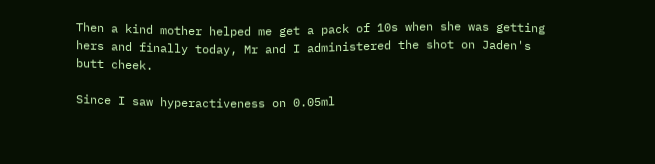Then a kind mother helped me get a pack of 10s when she was getting hers and finally today, Mr and I administered the shot on Jaden's butt cheek.

Since I saw hyperactiveness on 0.05ml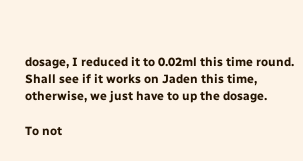dosage, I reduced it to 0.02ml this time round. Shall see if it works on Jaden this time, otherwise, we just have to up the dosage.

To not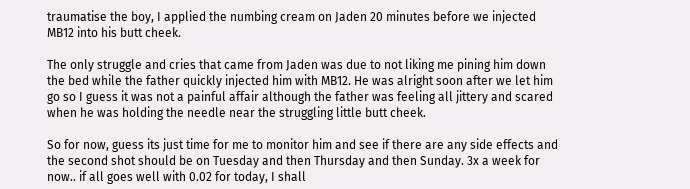traumatise the boy, I applied the numbing cream on Jaden 20 minutes before we injected MB12 into his butt cheek.

The only struggle and cries that came from Jaden was due to not liking me pining him down the bed while the father quickly injected him with MB12. He was alright soon after we let him go so I guess it was not a painful affair although the father was feeling all jittery and scared when he was holding the needle near the struggling little butt cheek.

So for now, guess its just time for me to monitor him and see if there are any side effects and the second shot should be on Tuesday and then Thursday and then Sunday. 3x a week for now.. if all goes well with 0.02 for today, I shall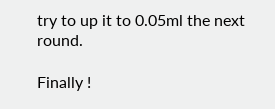try to up it to 0.05ml the next round.

Finally !